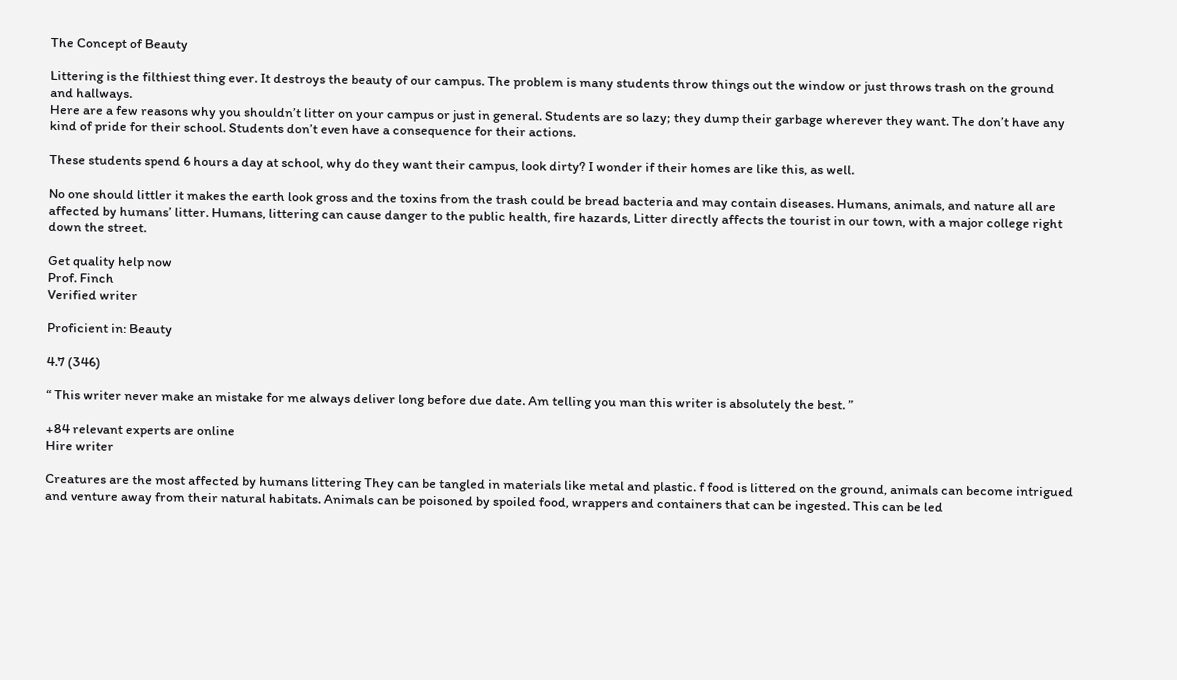The Concept of Beauty

Littering is the filthiest thing ever. It destroys the beauty of our campus. The problem is many students throw things out the window or just throws trash on the ground and hallways.
Here are a few reasons why you shouldn’t litter on your campus or just in general. Students are so lazy; they dump their garbage wherever they want. The don’t have any kind of pride for their school. Students don’t even have a consequence for their actions.

These students spend 6 hours a day at school, why do they want their campus, look dirty? I wonder if their homes are like this, as well.

No one should littler it makes the earth look gross and the toxins from the trash could be bread bacteria and may contain diseases. Humans, animals, and nature all are affected by humans’ litter. Humans, littering can cause danger to the public health, fire hazards, Litter directly affects the tourist in our town, with a major college right down the street.

Get quality help now
Prof. Finch
Verified writer

Proficient in: Beauty

4.7 (346)

“ This writer never make an mistake for me always deliver long before due date. Am telling you man this writer is absolutely the best. ”

+84 relevant experts are online
Hire writer

Creatures are the most affected by humans littering They can be tangled in materials like metal and plastic. f food is littered on the ground, animals can become intrigued and venture away from their natural habitats. Animals can be poisoned by spoiled food, wrappers and containers that can be ingested. This can be led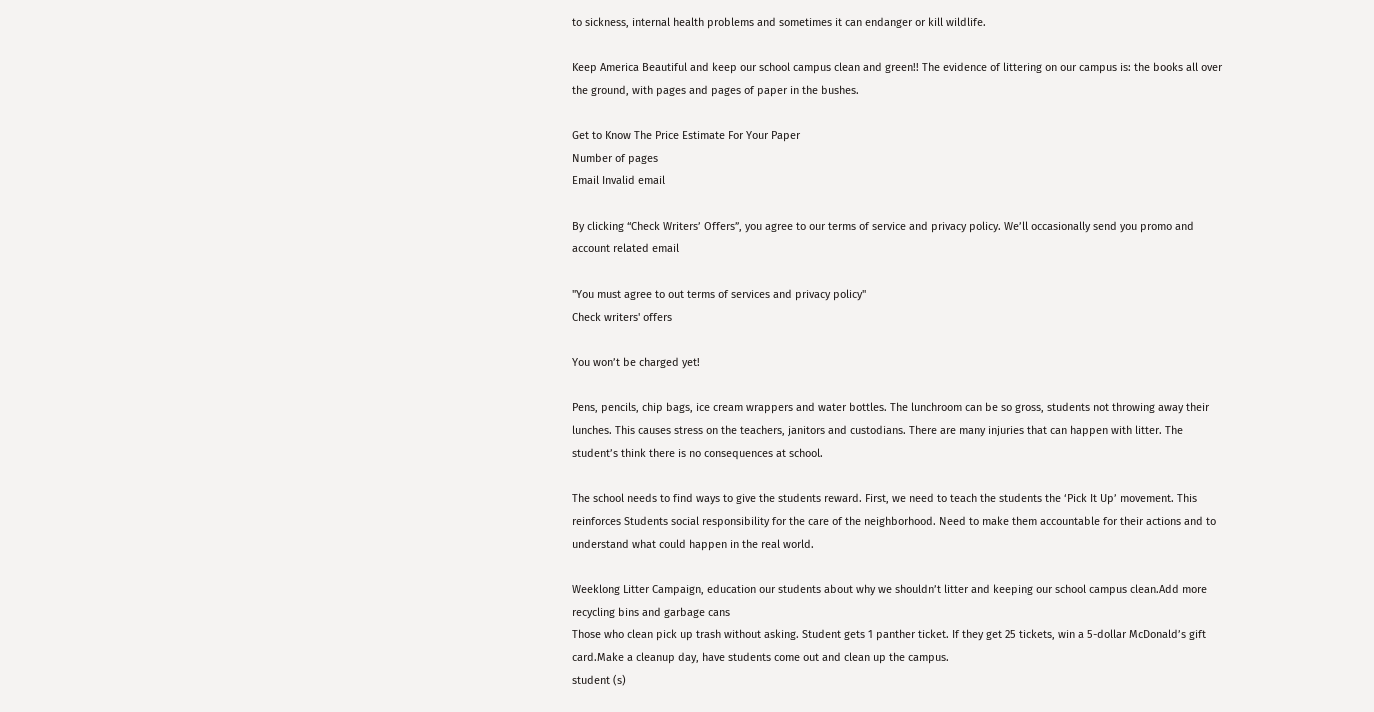to sickness, internal health problems and sometimes it can endanger or kill wildlife.

Keep America Beautiful and keep our school campus clean and green!! The evidence of littering on our campus is: the books all over the ground, with pages and pages of paper in the bushes.

Get to Know The Price Estimate For Your Paper
Number of pages
Email Invalid email

By clicking “Check Writers’ Offers”, you agree to our terms of service and privacy policy. We’ll occasionally send you promo and account related email

"You must agree to out terms of services and privacy policy"
Check writers' offers

You won’t be charged yet!

Pens, pencils, chip bags, ice cream wrappers and water bottles. The lunchroom can be so gross, students not throwing away their lunches. This causes stress on the teachers, janitors and custodians. There are many injuries that can happen with litter. The student’s think there is no consequences at school.

The school needs to find ways to give the students reward. First, we need to teach the students the ‘Pick It Up’ movement. This reinforces Students social responsibility for the care of the neighborhood. Need to make them accountable for their actions and to understand what could happen in the real world.

Weeklong Litter Campaign, education our students about why we shouldn’t litter and keeping our school campus clean.Add more recycling bins and garbage cans
Those who clean pick up trash without asking. Student gets 1 panther ticket. If they get 25 tickets, win a 5-dollar McDonald’s gift card.Make a cleanup day, have students come out and clean up the campus.
student (s)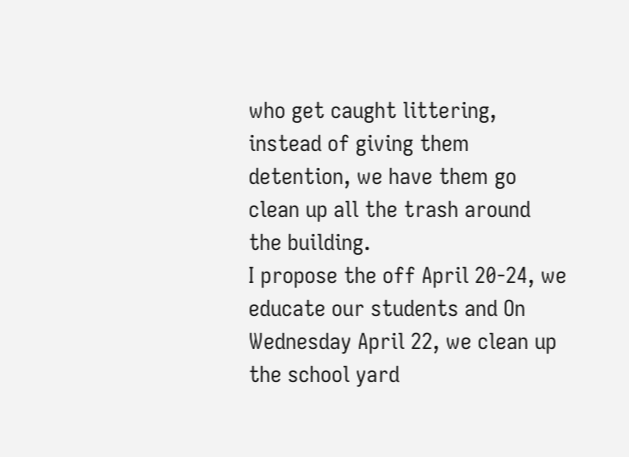who get caught littering, instead of giving them detention, we have them go clean up all the trash around the building.
I propose the off April 20-24, we educate our students and On Wednesday April 22, we clean up the school yard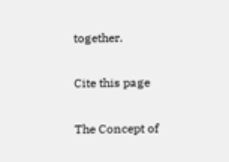together.

Cite this page

The Concept of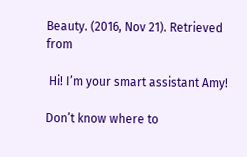Beauty. (2016, Nov 21). Retrieved from

 Hi! I’m your smart assistant Amy!

Don’t know where to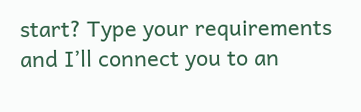start? Type your requirements and I’ll connect you to an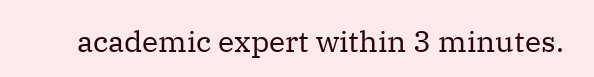academic expert within 3 minutes.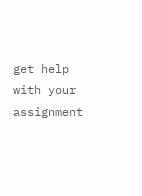get help with your assignment